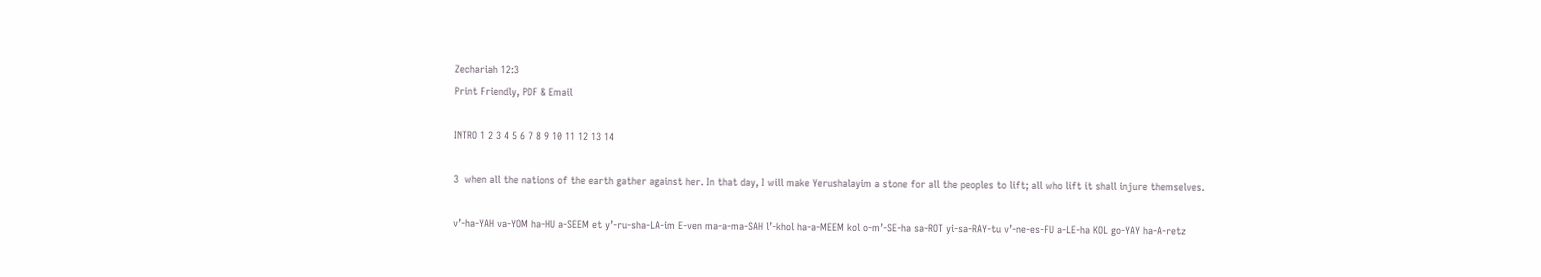Zechariah 12:3
Print Friendly, PDF & Email

INTRO 1 2 3 4 5 6 7 8 9 10 11 12 13 14

3  when all the nations of the earth gather against her. In that day, I will make Yerushalayim a stone for all the peoples to lift; all who lift it shall injure themselves.

v’-ha-YAH va-YOM ha-HU a-SEEM et y’-ru-sha-LA-im E-ven ma-a-ma-SAH l’-khol ha-a-MEEM kol o-m’-SE-ha sa-ROT yi-sa-RAY-tu v’-ne-es-FU a-LE-ha KOL go-YAY ha-A-retz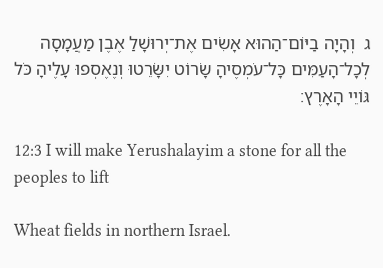ג  וְהָיָה בַיּוֹם־הַהוּא אָשִׂים אֶת־יְרוּשָׁלַ אֶבֶן מַעֲמָסָה לְכָל־הָעַמִּים כָּל־עֹמְסֶיהָ שָׂרוֹט יִשָּׂרֵטוּ וְנֶאֶסְפוּ עָלֶיהָ כֹּל גּוֹיֵי הָאָרֶץ׃

12:3 I will make Yerushalayim a stone for all the peoples to lift

Wheat fields in northern Israel.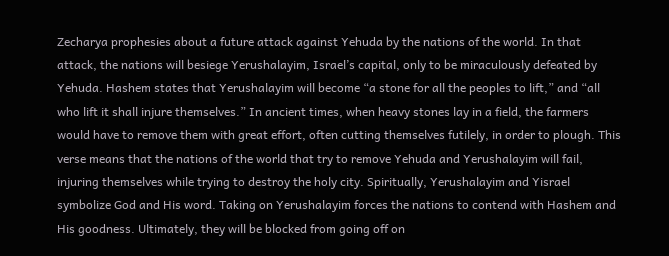Zecharya prophesies about a future attack against Yehuda by the nations of the world. In that attack, the nations will besiege Yerushalayim, Israel’s capital, only to be miraculously defeated by Yehuda. Hashem states that Yerushalayim will become “a stone for all the peoples to lift,” and “all who lift it shall injure themselves.” In ancient times, when heavy stones lay in a field, the farmers would have to remove them with great effort, often cutting themselves futilely, in order to plough. This verse means that the nations of the world that try to remove Yehuda and Yerushalayim will fail, injuring themselves while trying to destroy the holy city. Spiritually, Yerushalayim and Yisrael symbolize God and His word. Taking on Yerushalayim forces the nations to contend with Hashem and His goodness. Ultimately, they will be blocked from going off on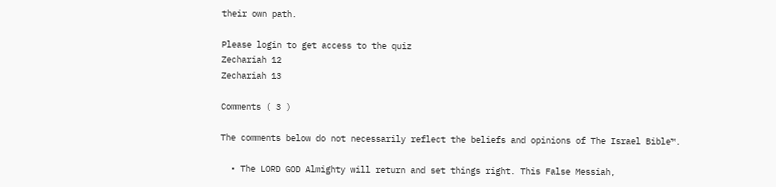their own path.

Please login to get access to the quiz
Zechariah 12
Zechariah 13

Comments ( 3 )

The comments below do not necessarily reflect the beliefs and opinions of The Israel Bible™.

  • The LORD GOD Almighty will return and set things right. This False Messiah,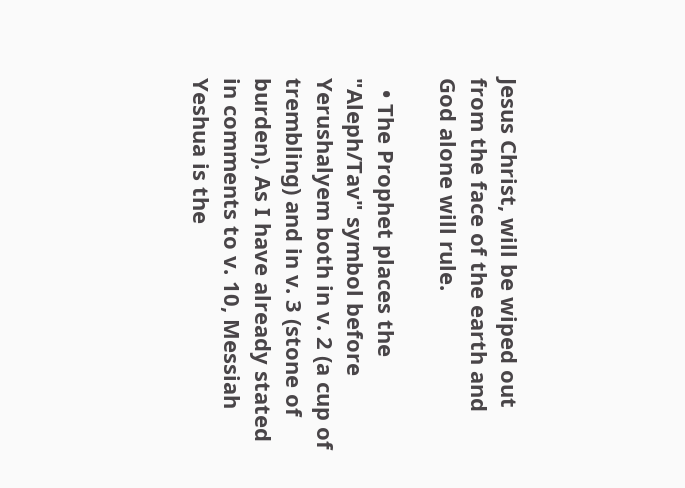Jesus Christ, will be wiped out from the face of the earth and God alone will rule.

  • The Prophet places the "Aleph/Tav" symbol before Yerushalyem both in v. 2 (a cup of trembling) and in v. 3 (stone of burden). As I have already stated in comments to v. 10, Messiah Yeshua is the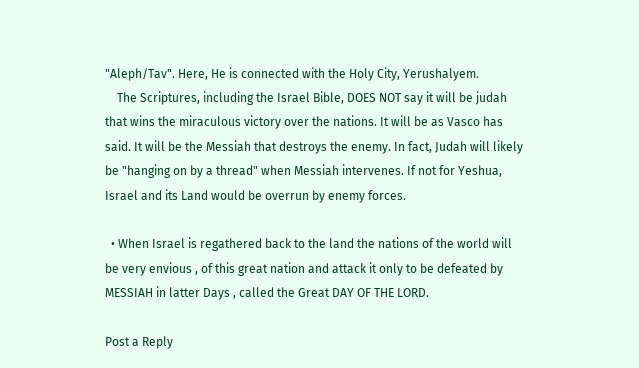"Aleph/Tav". Here, He is connected with the Holy City, Yerushalyem.
    The Scriptures, including the Israel Bible, DOES NOT say it will be judah that wins the miraculous victory over the nations. It will be as Vasco has said. It will be the Messiah that destroys the enemy. In fact, Judah will likely be "hanging on by a thread" when Messiah intervenes. If not for Yeshua, Israel and its Land would be overrun by enemy forces.

  • When Israel is regathered back to the land the nations of the world will be very envious , of this great nation and attack it only to be defeated by MESSIAH in latter Days , called the Great DAY OF THE LORD.

Post a Reply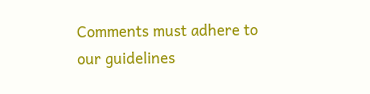Comments must adhere to our guidelines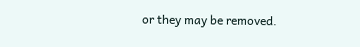or they may be removed.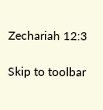Zechariah 12:3

Skip to toolbar